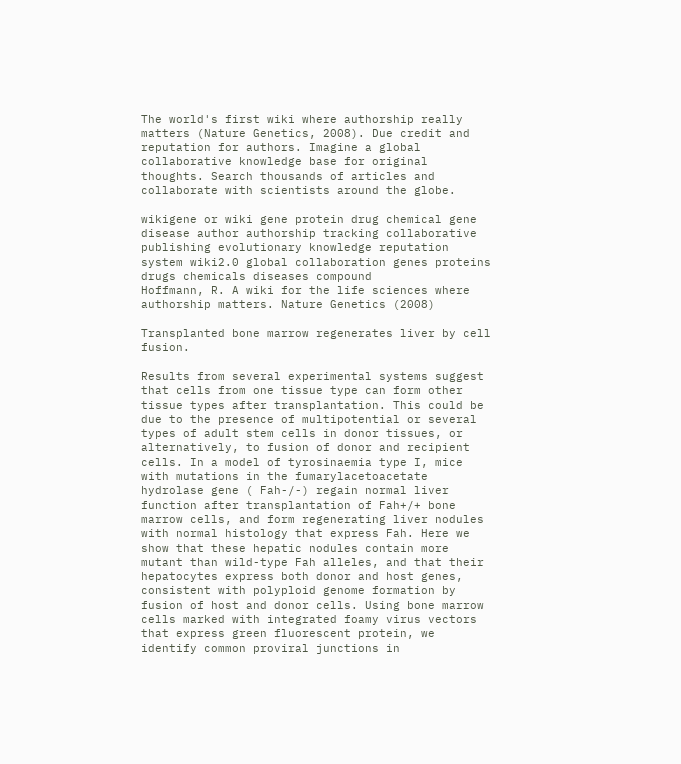The world's first wiki where authorship really matters (Nature Genetics, 2008). Due credit and reputation for authors. Imagine a global collaborative knowledge base for original thoughts. Search thousands of articles and collaborate with scientists around the globe.

wikigene or wiki gene protein drug chemical gene disease author authorship tracking collaborative publishing evolutionary knowledge reputation system wiki2.0 global collaboration genes proteins drugs chemicals diseases compound
Hoffmann, R. A wiki for the life sciences where authorship matters. Nature Genetics (2008)

Transplanted bone marrow regenerates liver by cell fusion.

Results from several experimental systems suggest that cells from one tissue type can form other tissue types after transplantation. This could be due to the presence of multipotential or several types of adult stem cells in donor tissues, or alternatively, to fusion of donor and recipient cells. In a model of tyrosinaemia type I, mice with mutations in the fumarylacetoacetate hydrolase gene ( Fah-/-) regain normal liver function after transplantation of Fah+/+ bone marrow cells, and form regenerating liver nodules with normal histology that express Fah. Here we show that these hepatic nodules contain more mutant than wild-type Fah alleles, and that their hepatocytes express both donor and host genes, consistent with polyploid genome formation by fusion of host and donor cells. Using bone marrow cells marked with integrated foamy virus vectors that express green fluorescent protein, we identify common proviral junctions in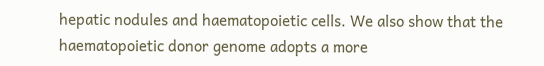hepatic nodules and haematopoietic cells. We also show that the haematopoietic donor genome adopts a more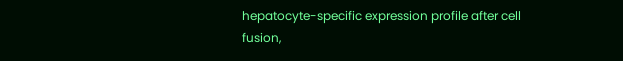hepatocyte-specific expression profile after cell fusion,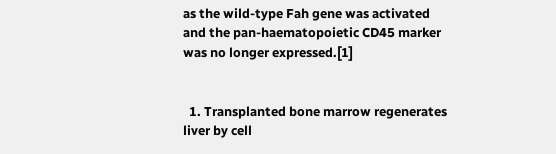as the wild-type Fah gene was activated and the pan-haematopoietic CD45 marker was no longer expressed.[1]


  1. Transplanted bone marrow regenerates liver by cell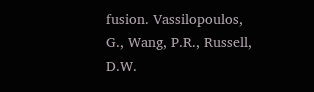fusion. Vassilopoulos, G., Wang, P.R., Russell, D.W.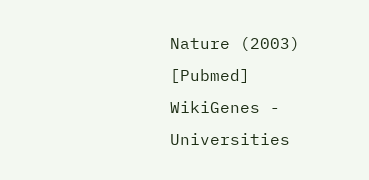Nature (2003) [Pubmed]
WikiGenes - Universities